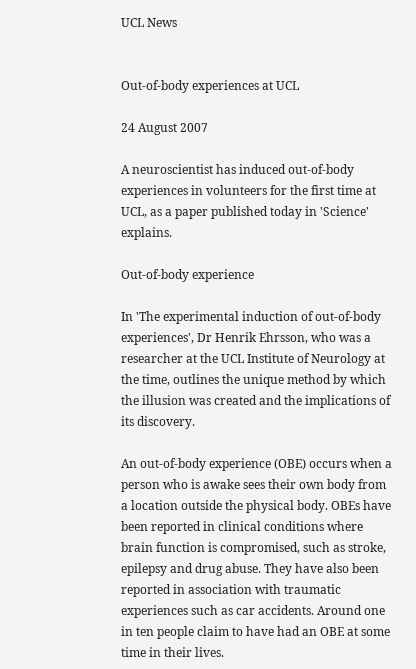UCL News


Out-of-body experiences at UCL

24 August 2007

A neuroscientist has induced out-of-body experiences in volunteers for the first time at UCL, as a paper published today in 'Science' explains.

Out-of-body experience

In 'The experimental induction of out-of-body experiences', Dr Henrik Ehrsson, who was a researcher at the UCL Institute of Neurology at the time, outlines the unique method by which the illusion was created and the implications of its discovery.

An out-of-body experience (OBE) occurs when a person who is awake sees their own body from a location outside the physical body. OBEs have been reported in clinical conditions where brain function is compromised, such as stroke, epilepsy and drug abuse. They have also been reported in association with traumatic experiences such as car accidents. Around one in ten people claim to have had an OBE at some time in their lives.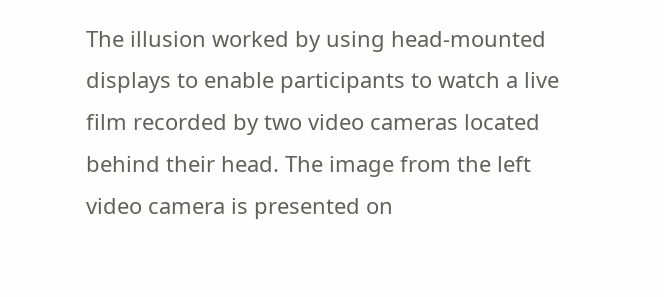The illusion worked by using head-mounted displays to enable participants to watch a live film recorded by two video cameras located behind their head. The image from the left video camera is presented on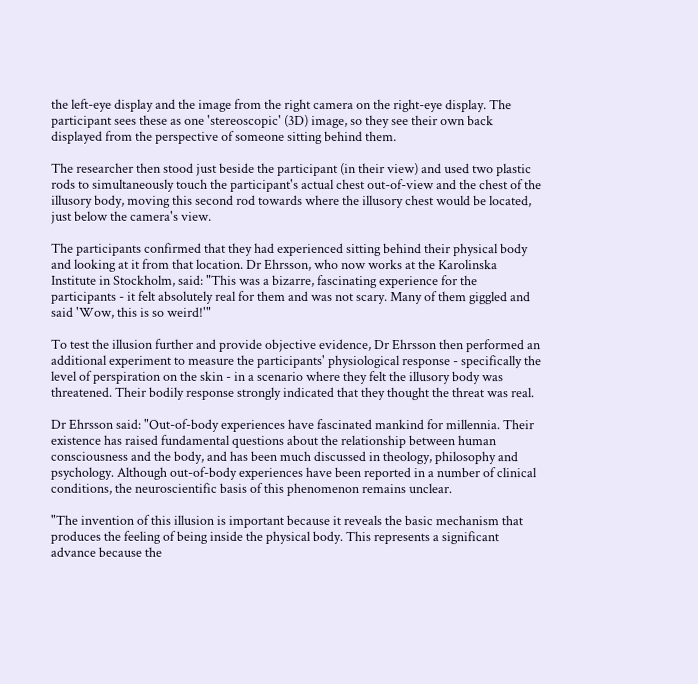the left-eye display and the image from the right camera on the right-eye display. The participant sees these as one 'stereoscopic' (3D) image, so they see their own back displayed from the perspective of someone sitting behind them.

The researcher then stood just beside the participant (in their view) and used two plastic rods to simultaneously touch the participant's actual chest out-of-view and the chest of the illusory body, moving this second rod towards where the illusory chest would be located, just below the camera's view.

The participants confirmed that they had experienced sitting behind their physical body and looking at it from that location. Dr Ehrsson, who now works at the Karolinska Institute in Stockholm, said: "This was a bizarre, fascinating experience for the participants - it felt absolutely real for them and was not scary. Many of them giggled and said 'Wow, this is so weird!'"

To test the illusion further and provide objective evidence, Dr Ehrsson then performed an additional experiment to measure the participants' physiological response - specifically the level of perspiration on the skin - in a scenario where they felt the illusory body was threatened. Their bodily response strongly indicated that they thought the threat was real.

Dr Ehrsson said: "Out-of-body experiences have fascinated mankind for millennia. Their existence has raised fundamental questions about the relationship between human consciousness and the body, and has been much discussed in theology, philosophy and psychology. Although out-of-body experiences have been reported in a number of clinical conditions, the neuroscientific basis of this phenomenon remains unclear.

"The invention of this illusion is important because it reveals the basic mechanism that produces the feeling of being inside the physical body. This represents a significant advance because the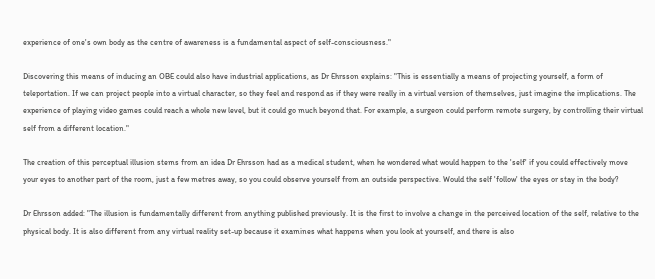experience of one's own body as the centre of awareness is a fundamental aspect of self-consciousness."

Discovering this means of inducing an OBE could also have industrial applications, as Dr Ehrsson explains: "This is essentially a means of projecting yourself, a form of teleportation. If we can project people into a virtual character, so they feel and respond as if they were really in a virtual version of themselves, just imagine the implications. The experience of playing video games could reach a whole new level, but it could go much beyond that. For example, a surgeon could perform remote surgery, by controlling their virtual self from a different location."

The creation of this perceptual illusion stems from an idea Dr Ehrsson had as a medical student, when he wondered what would happen to the 'self' if you could effectively move your eyes to another part of the room, just a few metres away, so you could observe yourself from an outside perspective. Would the self 'follow' the eyes or stay in the body?

Dr Ehrsson added: "The illusion is fundamentally different from anything published previously. It is the first to involve a change in the perceived location of the self, relative to the physical body. It is also different from any virtual reality set-up because it examines what happens when you look at yourself, and there is also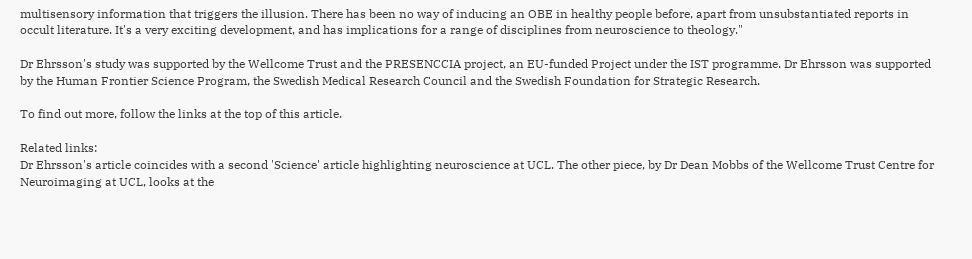multisensory information that triggers the illusion. There has been no way of inducing an OBE in healthy people before, apart from unsubstantiated reports in occult literature. It's a very exciting development, and has implications for a range of disciplines from neuroscience to theology."

Dr Ehrsson's study was supported by the Wellcome Trust and the PRESENCCIA project, an EU-funded Project under the IST programme. Dr Ehrsson was supported by the Human Frontier Science Program, the Swedish Medical Research Council and the Swedish Foundation for Strategic Research.

To find out more, follow the links at the top of this article.

Related links:
Dr Ehrsson's article coincides with a second 'Science' article highlighting neuroscience at UCL. The other piece, by Dr Dean Mobbs of the Wellcome Trust Centre for Neuroimaging at UCL, looks at the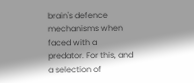brain's defence mechanisms when faced with a predator. For this, and a selection of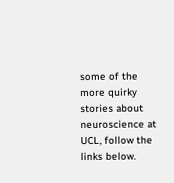some of the more quirky stories about neuroscience at UCL, follow the links below.